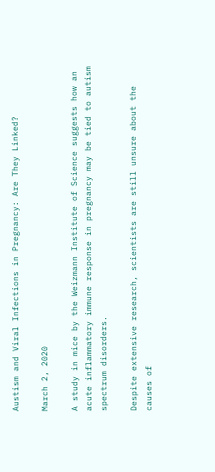Austism and Viral Infections in Pregnancy: Are They Linked?

March 2, 2020

A study in mice by the Weizmann Institute of Science suggests how an acute inflammatory immune response in pregnancy may be tied to autism spectrum disorders.

Despite extensive research, scientists are still unsure about the causes of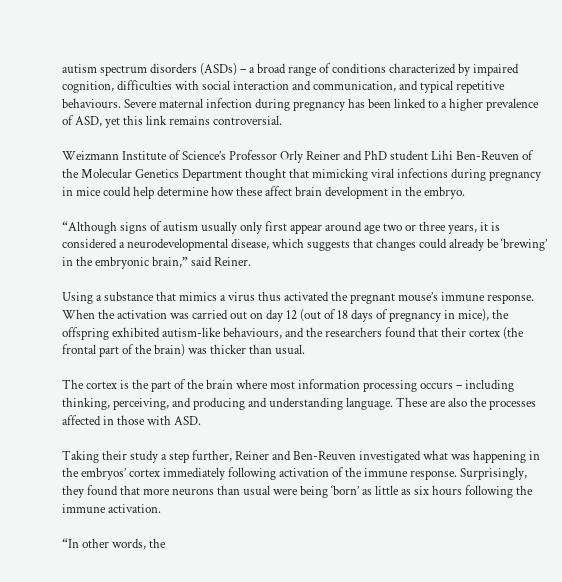autism spectrum disorders (ASDs) – a broad range of conditions characterized by impaired cognition, difficulties with social interaction and communication, and typical repetitive behaviours. Severe maternal infection during pregnancy has been linked to a higher prevalence of ASD, yet this link remains controversial.

Weizmann Institute of Science’s Professor Orly Reiner and PhD student Lihi Ben-Reuven of the Molecular Genetics Department thought that mimicking viral infections during pregnancy in mice could help determine how these affect brain development in the embryo.

“Although signs of autism usually only first appear around age two or three years, it is considered a neurodevelopmental disease, which suggests that changes could already be ‘brewing’ in the embryonic brain,” said Reiner.

Using a substance that mimics a virus thus activated the pregnant mouse’s immune response. When the activation was carried out on day 12 (out of 18 days of pregnancy in mice), the offspring exhibited autism-like behaviours, and the researchers found that their cortex (the frontal part of the brain) was thicker than usual.

The cortex is the part of the brain where most information processing occurs – including thinking, perceiving, and producing and understanding language. These are also the processes affected in those with ASD.

Taking their study a step further, Reiner and Ben-Reuven investigated what was happening in the embryos’ cortex immediately following activation of the immune response. Surprisingly, they found that more neurons than usual were being ‘born’ as little as six hours following the immune activation.

“In other words, the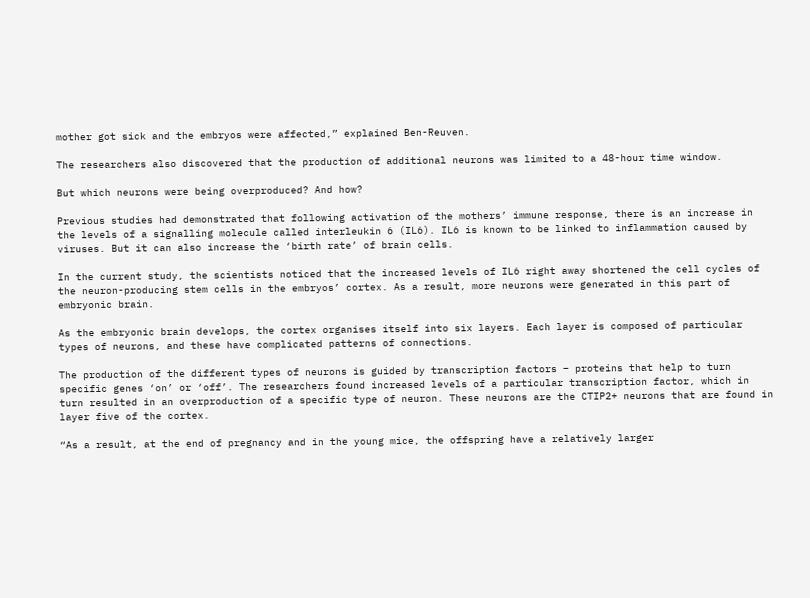mother got sick and the embryos were affected,” explained Ben-Reuven.

The researchers also discovered that the production of additional neurons was limited to a 48-hour time window.

But which neurons were being overproduced? And how?

Previous studies had demonstrated that following activation of the mothers’ immune response, there is an increase in the levels of a signalling molecule called interleukin 6 (IL6). IL6 is known to be linked to inflammation caused by viruses. But it can also increase the ‘birth rate’ of brain cells.

In the current study, the scientists noticed that the increased levels of IL6 right away shortened the cell cycles of the neuron-producing stem cells in the embryos’ cortex. As a result, more neurons were generated in this part of embryonic brain.

As the embryonic brain develops, the cortex organises itself into six layers. Each layer is composed of particular types of neurons, and these have complicated patterns of connections.

The production of the different types of neurons is guided by transcription factors – proteins that help to turn specific genes ‘on’ or ‘off’. The researchers found increased levels of a particular transcription factor, which in turn resulted in an overproduction of a specific type of neuron. These neurons are the CTIP2+ neurons that are found in layer five of the cortex.

“As a result, at the end of pregnancy and in the young mice, the offspring have a relatively larger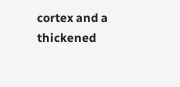cortex and a thickened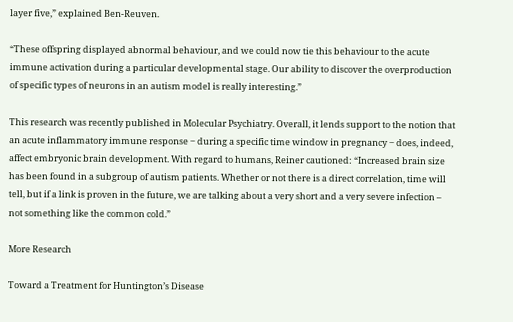layer five,” explained Ben-Reuven.

“These offspring displayed abnormal behaviour, and we could now tie this behaviour to the acute immune activation during a particular developmental stage. Our ability to discover the overproduction of specific types of neurons in an autism model is really interesting.”

This research was recently published in Molecular Psychiatry. Overall, it lends support to the notion that an acute inflammatory immune response ‒ during a specific time window in pregnancy ‒ does, indeed, affect embryonic brain development. With regard to humans, Reiner cautioned: “Increased brain size has been found in a subgroup of autism patients. Whether or not there is a direct correlation, time will tell, but if a link is proven in the future, we are talking about a very short and a very severe infection – not something like the common cold.”

More Research

Toward a Treatment for Huntington’s Disease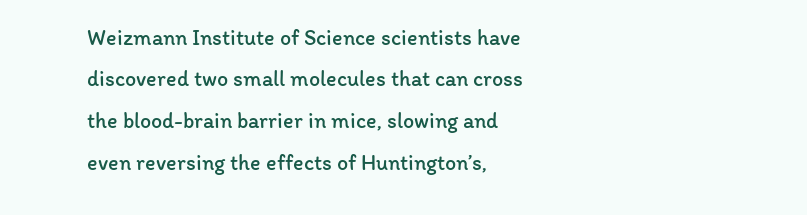Weizmann Institute of Science scientists have discovered two small molecules that can cross the blood-brain barrier in mice, slowing and even reversing the effects of Huntington’s,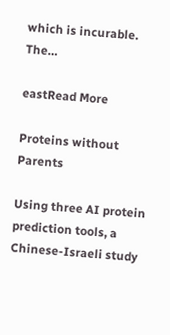which is incurable. The…

eastRead More

Proteins without Parents

Using three AI protein prediction tools, a Chinese-Israeli study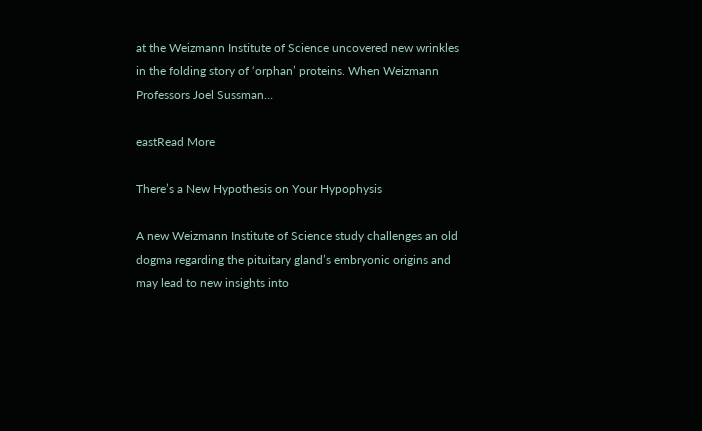at the Weizmann Institute of Science uncovered new wrinkles in the folding story of ‘orphan’ proteins. When Weizmann Professors Joel Sussman…

eastRead More

There’s a New Hypothesis on Your Hypophysis

A new Weizmann Institute of Science study challenges an old dogma regarding the pituitary gland’s embryonic origins and may lead to new insights into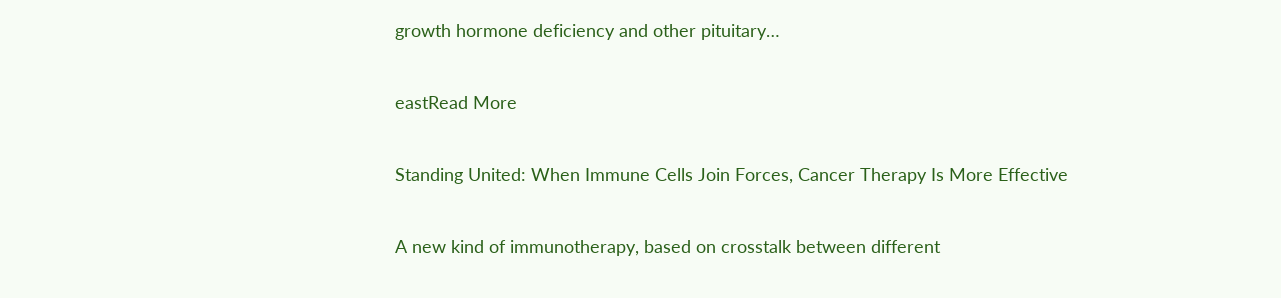growth hormone deficiency and other pituitary…

eastRead More

Standing United: When Immune Cells Join Forces, Cancer Therapy Is More Effective

A new kind of immunotherapy, based on crosstalk between different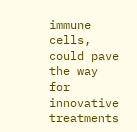immune cells, could pave the way for innovative treatments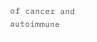of cancer and autoimmune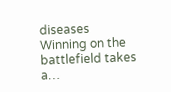diseases Winning on the battlefield takes a…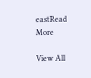eastRead More

View All